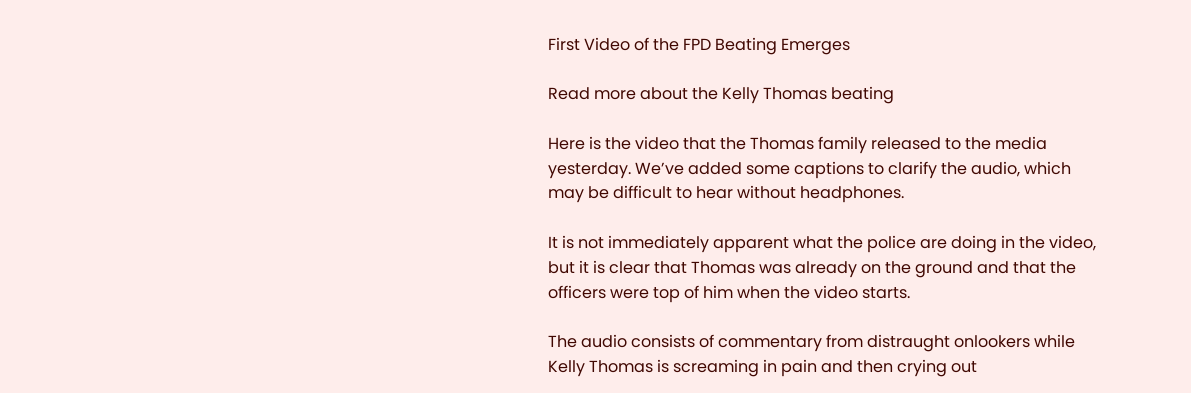First Video of the FPD Beating Emerges

Read more about the Kelly Thomas beating

Here is the video that the Thomas family released to the media yesterday. We’ve added some captions to clarify the audio, which may be difficult to hear without headphones.

It is not immediately apparent what the police are doing in the video, but it is clear that Thomas was already on the ground and that the officers were top of him when the video starts.

The audio consists of commentary from distraught onlookers while Kelly Thomas is screaming in pain and then crying out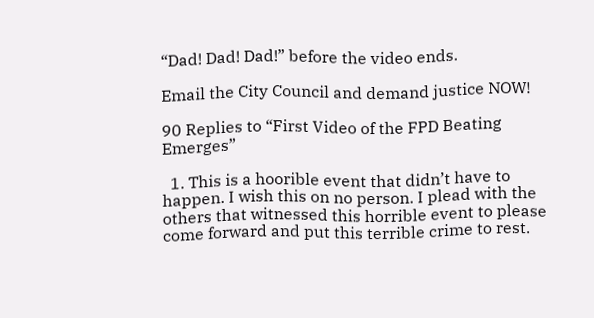“Dad! Dad! Dad!” before the video ends.

Email the City Council and demand justice NOW!

90 Replies to “First Video of the FPD Beating Emerges”

  1. This is a hoorible event that didn’t have to happen. I wish this on no person. I plead with the others that witnessed this horrible event to please come forward and put this terrible crime to rest.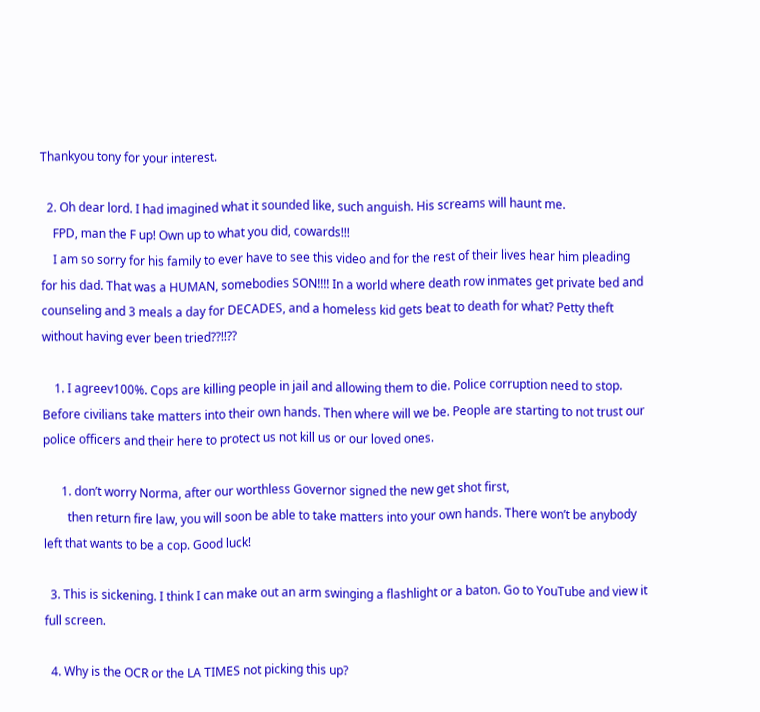Thankyou tony for your interest.

  2. Oh dear lord. I had imagined what it sounded like, such anguish. His screams will haunt me.
    FPD, man the F up! Own up to what you did, cowards!!!
    I am so sorry for his family to ever have to see this video and for the rest of their lives hear him pleading for his dad. That was a HUMAN, somebodies SON!!!! In a world where death row inmates get private bed and counseling and 3 meals a day for DECADES, and a homeless kid gets beat to death for what? Petty theft without having ever been tried??!!??

    1. I agreev100%. Cops are killing people in jail and allowing them to die. Police corruption need to stop. Before civilians take matters into their own hands. Then where will we be. People are starting to not trust our police officers and their here to protect us not kill us or our loved ones.

      1. don’t worry Norma, after our worthless Governor signed the new get shot first,
        then return fire law, you will soon be able to take matters into your own hands. There won’t be anybody left that wants to be a cop. Good luck!

  3. This is sickening. I think I can make out an arm swinging a flashlight or a baton. Go to YouTube and view it full screen.

  4. Why is the OCR or the LA TIMES not picking this up?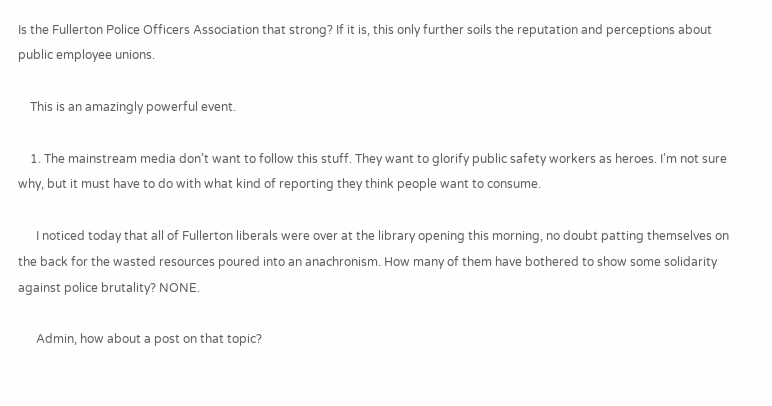Is the Fullerton Police Officers Association that strong? If it is, this only further soils the reputation and perceptions about public employee unions.

    This is an amazingly powerful event.

    1. The mainstream media don’t want to follow this stuff. They want to glorify public safety workers as heroes. I’m not sure why, but it must have to do with what kind of reporting they think people want to consume.

      I noticed today that all of Fullerton liberals were over at the library opening this morning, no doubt patting themselves on the back for the wasted resources poured into an anachronism. How many of them have bothered to show some solidarity against police brutality? NONE.

      Admin, how about a post on that topic?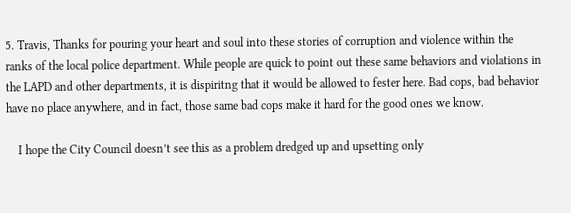5. Travis, Thanks for pouring your heart and soul into these stories of corruption and violence within the ranks of the local police department. While people are quick to point out these same behaviors and violations in the LAPD and other departments, it is dispiritng that it would be allowed to fester here. Bad cops, bad behavior have no place anywhere, and in fact, those same bad cops make it hard for the good ones we know.

    I hope the City Council doesn’t see this as a problem dredged up and upsetting only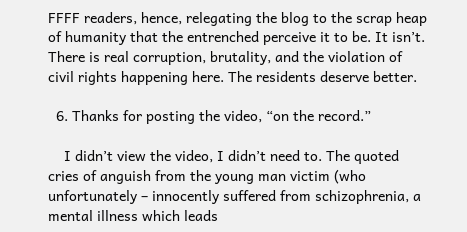FFFF readers, hence, relegating the blog to the scrap heap of humanity that the entrenched perceive it to be. It isn’t. There is real corruption, brutality, and the violation of civil rights happening here. The residents deserve better.

  6. Thanks for posting the video, “on the record.”

    I didn’t view the video, I didn’t need to. The quoted cries of anguish from the young man victim (who unfortunately – innocently suffered from schizophrenia, a mental illness which leads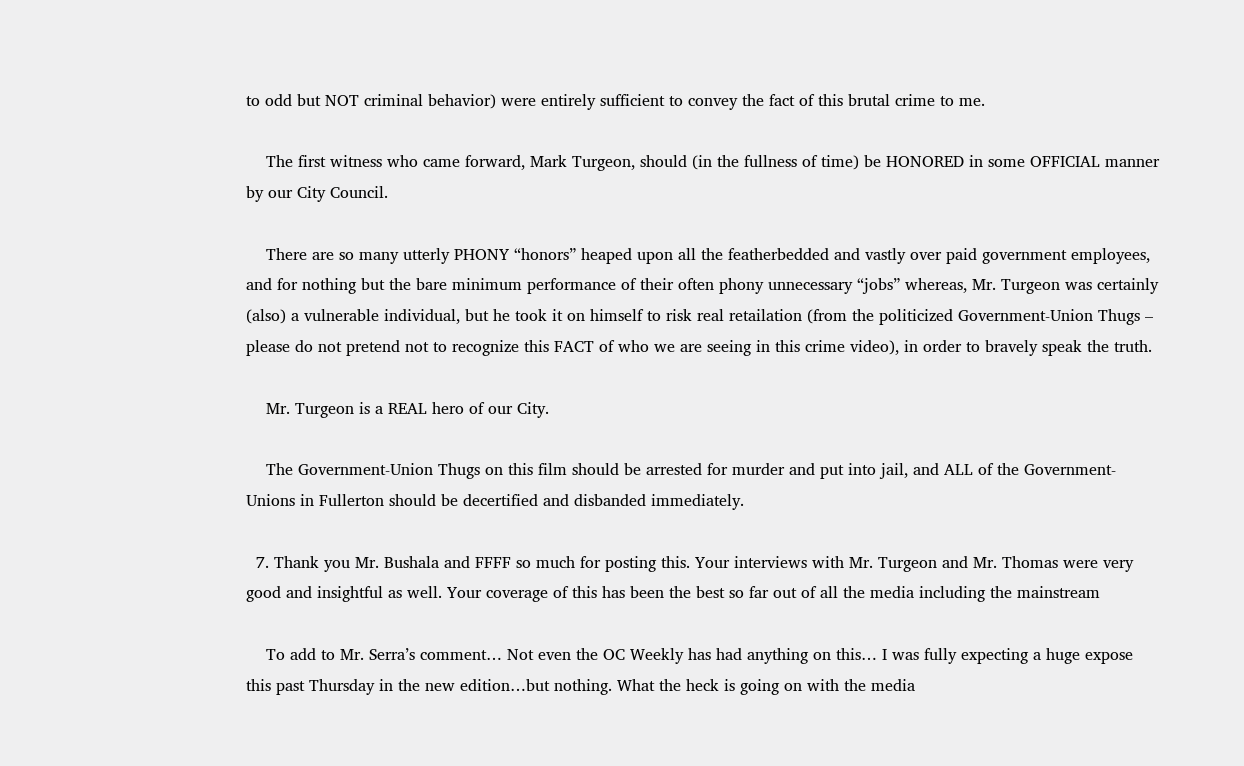to odd but NOT criminal behavior) were entirely sufficient to convey the fact of this brutal crime to me.

    The first witness who came forward, Mark Turgeon, should (in the fullness of time) be HONORED in some OFFICIAL manner by our City Council.

    There are so many utterly PHONY “honors” heaped upon all the featherbedded and vastly over paid government employees, and for nothing but the bare minimum performance of their often phony unnecessary “jobs” whereas, Mr. Turgeon was certainly (also) a vulnerable individual, but he took it on himself to risk real retailation (from the politicized Government-Union Thugs – please do not pretend not to recognize this FACT of who we are seeing in this crime video), in order to bravely speak the truth.

    Mr. Turgeon is a REAL hero of our City.

    The Government-Union Thugs on this film should be arrested for murder and put into jail, and ALL of the Government-Unions in Fullerton should be decertified and disbanded immediately.

  7. Thank you Mr. Bushala and FFFF so much for posting this. Your interviews with Mr. Turgeon and Mr. Thomas were very good and insightful as well. Your coverage of this has been the best so far out of all the media including the mainstream

    To add to Mr. Serra’s comment… Not even the OC Weekly has had anything on this… I was fully expecting a huge expose this past Thursday in the new edition…but nothing. What the heck is going on with the media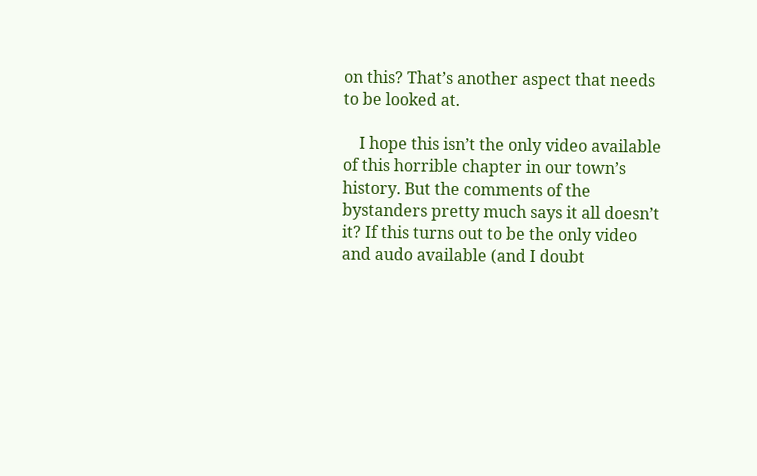on this? That’s another aspect that needs to be looked at.

    I hope this isn’t the only video available of this horrible chapter in our town’s history. But the comments of the bystanders pretty much says it all doesn’t it? If this turns out to be the only video and audo available (and I doubt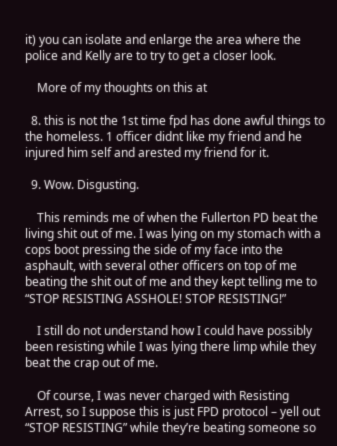it) you can isolate and enlarge the area where the police and Kelly are to try to get a closer look.

    More of my thoughts on this at

  8. this is not the 1st time fpd has done awful things to the homeless. 1 officer didnt like my friend and he injured him self and arested my friend for it.

  9. Wow. Disgusting.

    This reminds me of when the Fullerton PD beat the living shit out of me. I was lying on my stomach with a cops boot pressing the side of my face into the asphault, with several other officers on top of me beating the shit out of me and they kept telling me to “STOP RESISTING ASSHOLE! STOP RESISTING!”

    I still do not understand how I could have possibly been resisting while I was lying there limp while they beat the crap out of me.

    Of course, I was never charged with Resisting Arrest, so I suppose this is just FPD protocol – yell out “STOP RESISTING” while they’re beating someone so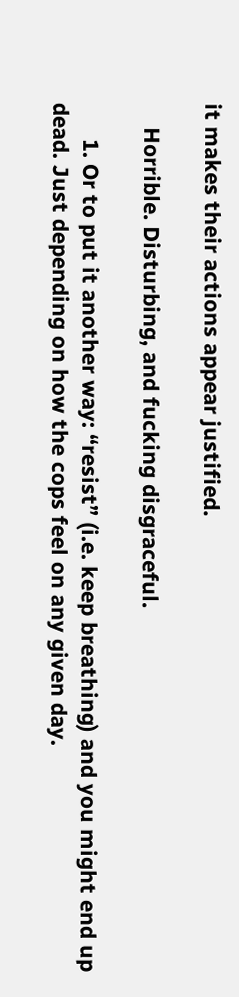it makes their actions appear justified.

    Horrible. Disturbing, and fucking disgraceful.

      1. Or to put it another way: “resist” (i.e. keep breathing) and you might end up dead. Just depending on how the cops feel on any given day.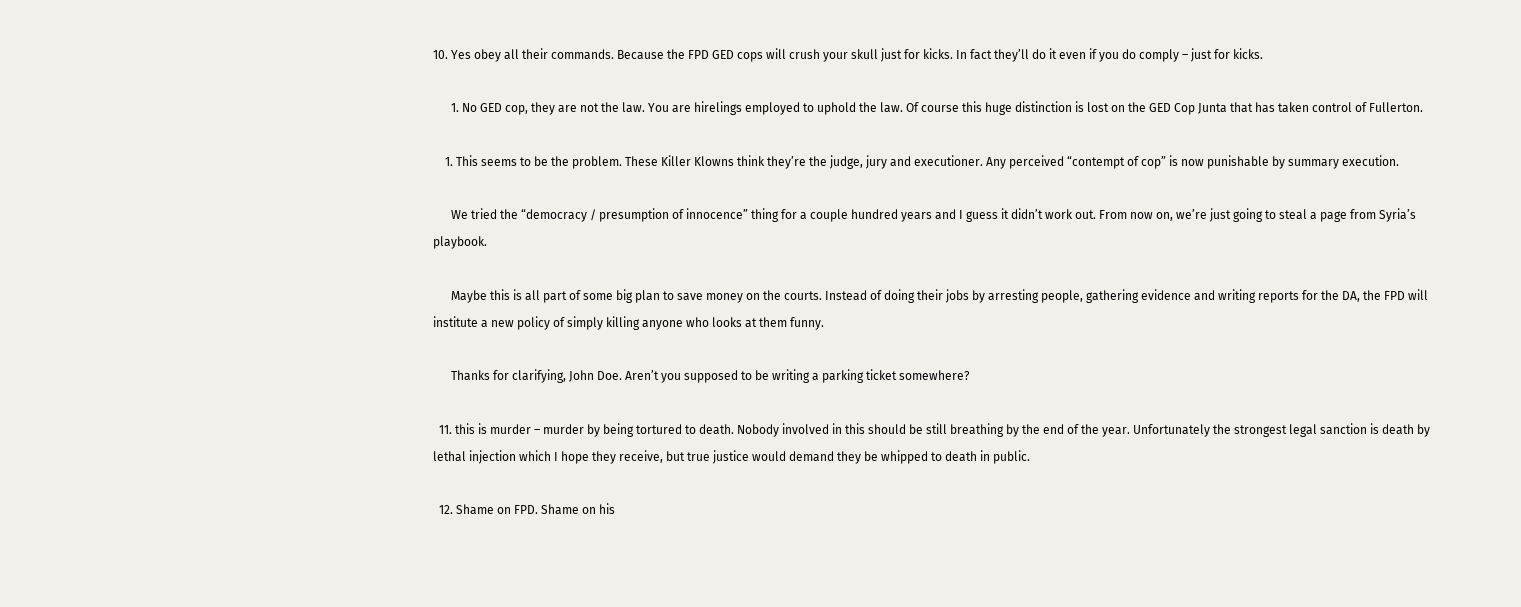10. Yes obey all their commands. Because the FPD GED cops will crush your skull just for kicks. In fact they’ll do it even if you do comply – just for kicks.

      1. No GED cop, they are not the law. You are hirelings employed to uphold the law. Of course this huge distinction is lost on the GED Cop Junta that has taken control of Fullerton.

    1. This seems to be the problem. These Killer Klowns think they’re the judge, jury and executioner. Any perceived “contempt of cop” is now punishable by summary execution.

      We tried the “democracy / presumption of innocence” thing for a couple hundred years and I guess it didn’t work out. From now on, we’re just going to steal a page from Syria’s playbook.

      Maybe this is all part of some big plan to save money on the courts. Instead of doing their jobs by arresting people, gathering evidence and writing reports for the DA, the FPD will institute a new policy of simply killing anyone who looks at them funny.

      Thanks for clarifying, John Doe. Aren’t you supposed to be writing a parking ticket somewhere?

  11. this is murder – murder by being tortured to death. Nobody involved in this should be still breathing by the end of the year. Unfortunately the strongest legal sanction is death by lethal injection which I hope they receive, but true justice would demand they be whipped to death in public.

  12. Shame on FPD. Shame on his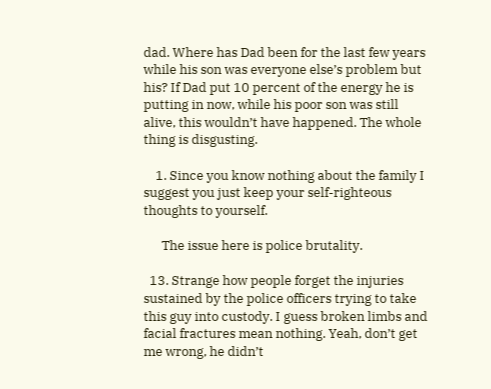dad. Where has Dad been for the last few years while his son was everyone else’s problem but his? If Dad put 10 percent of the energy he is putting in now, while his poor son was still alive, this wouldn’t have happened. The whole thing is disgusting.

    1. Since you know nothing about the family I suggest you just keep your self-righteous thoughts to yourself.

      The issue here is police brutality.

  13. Strange how people forget the injuries sustained by the police officers trying to take this guy into custody. I guess broken limbs and facial fractures mean nothing. Yeah, don’t get me wrong, he didn’t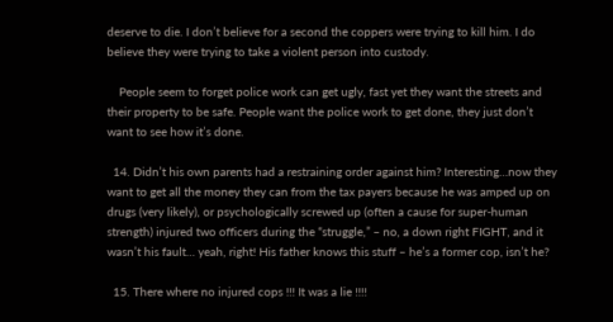deserve to die. I don’t believe for a second the coppers were trying to kill him. I do believe they were trying to take a violent person into custody.

    People seem to forget police work can get ugly, fast yet they want the streets and their property to be safe. People want the police work to get done, they just don’t want to see how it’s done.

  14. Didn’t his own parents had a restraining order against him? Interesting…now they want to get all the money they can from the tax payers because he was amped up on drugs (very likely), or psychologically screwed up (often a cause for super-human strength) injured two officers during the “struggle,” – no, a down right FIGHT, and it wasn’t his fault… yeah, right! His father knows this stuff – he’s a former cop, isn’t he?

  15. There where no injured cops !!! It was a lie !!!!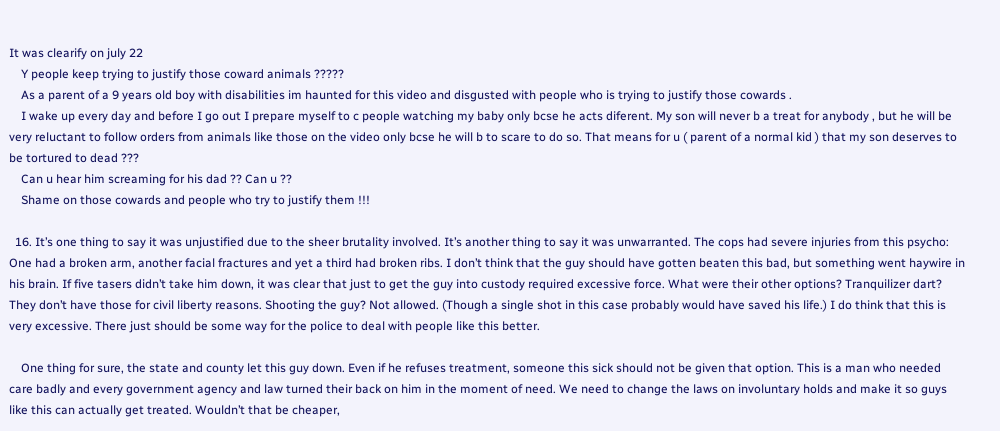It was clearify on july 22
    Y people keep trying to justify those coward animals ?????
    As a parent of a 9 years old boy with disabilities im haunted for this video and disgusted with people who is trying to justify those cowards .
    I wake up every day and before I go out I prepare myself to c people watching my baby only bcse he acts diferent. My son will never b a treat for anybody , but he will be very reluctant to follow orders from animals like those on the video only bcse he will b to scare to do so. That means for u ( parent of a normal kid ) that my son deserves to be tortured to dead ???
    Can u hear him screaming for his dad ?? Can u ??
    Shame on those cowards and people who try to justify them !!!

  16. It’s one thing to say it was unjustified due to the sheer brutality involved. It’s another thing to say it was unwarranted. The cops had severe injuries from this psycho: One had a broken arm, another facial fractures and yet a third had broken ribs. I don’t think that the guy should have gotten beaten this bad, but something went haywire in his brain. If five tasers didn’t take him down, it was clear that just to get the guy into custody required excessive force. What were their other options? Tranquilizer dart? They don’t have those for civil liberty reasons. Shooting the guy? Not allowed. (Though a single shot in this case probably would have saved his life.) I do think that this is very excessive. There just should be some way for the police to deal with people like this better.

    One thing for sure, the state and county let this guy down. Even if he refuses treatment, someone this sick should not be given that option. This is a man who needed care badly and every government agency and law turned their back on him in the moment of need. We need to change the laws on involuntary holds and make it so guys like this can actually get treated. Wouldn’t that be cheaper,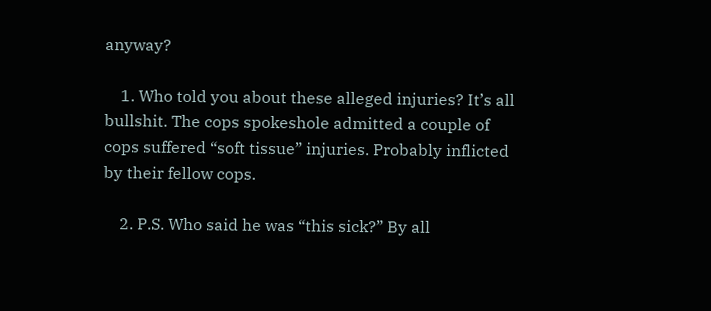anyway?

    1. Who told you about these alleged injuries? It’s all bullshit. The cops spokeshole admitted a couple of cops suffered “soft tissue” injuries. Probably inflicted by their fellow cops.

    2. P.S. Who said he was “this sick?” By all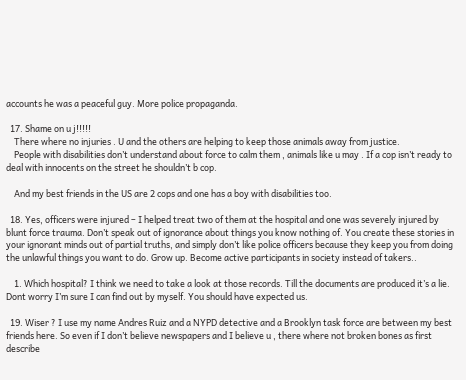accounts he was a peaceful guy. More police propaganda.

  17. Shame on u j!!!!!
    There where no injuries . U and the others are helping to keep those animals away from justice.
    People with disabilities don’t understand about force to calm them , animals like u may . If a cop isn’t ready to deal with innocents on the street he shouldn’t b cop.

    And my best friends in the US are 2 cops and one has a boy with disabilities too.

  18. Yes, officers were injured – I helped treat two of them at the hospital and one was severely injured by blunt force trauma. Don’t speak out of ignorance about things you know nothing of. You create these stories in your ignorant minds out of partial truths, and simply don’t like police officers because they keep you from doing the unlawful things you want to do. Grow up. Become active participants in society instead of takers..

    1. Which hospital? I think we need to take a look at those records. Till the documents are produced it’s a lie. Dont worry I’m sure I can find out by myself. You should have expected us.

  19. Wiser ? I use my name Andres Ruiz and a NYPD detective and a Brooklyn task force are between my best friends here. So even if I don’t believe newspapers and I believe u , there where not broken bones as first describe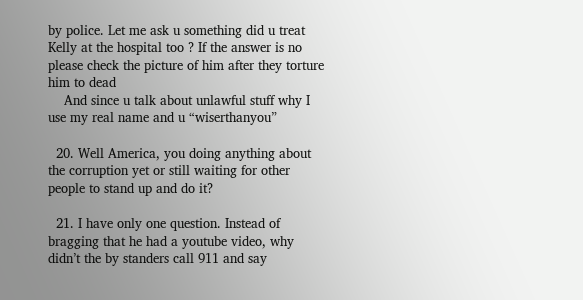by police. Let me ask u something did u treat Kelly at the hospital too ? If the answer is no please check the picture of him after they torture him to dead
    And since u talk about unlawful stuff why I use my real name and u “wiserthanyou”

  20. Well America, you doing anything about the corruption yet or still waiting for other people to stand up and do it?

  21. I have only one question. Instead of bragging that he had a youtube video, why didn’t the by standers call 911 and say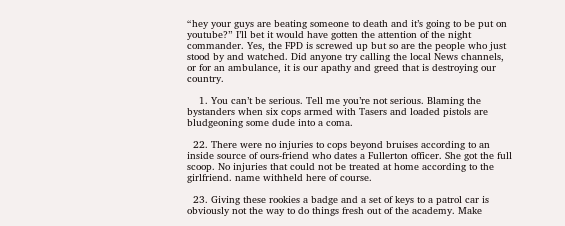“hey your guys are beating someone to death and it’s going to be put on youtube?” I’ll bet it would have gotten the attention of the night commander. Yes, the FPD is screwed up but so are the people who just stood by and watched. Did anyone try calling the local News channels, or for an ambulance, it is our apathy and greed that is destroying our country.

    1. You can’t be serious. Tell me you’re not serious. Blaming the bystanders when six cops armed with Tasers and loaded pistols are bludgeoning some dude into a coma.

  22. There were no injuries to cops beyond bruises according to an inside source of ours-friend who dates a Fullerton officer. She got the full scoop. No injuries that could not be treated at home according to the girlfriend. name withheld here of course.

  23. Giving these rookies a badge and a set of keys to a patrol car is obviously not the way to do things fresh out of the academy. Make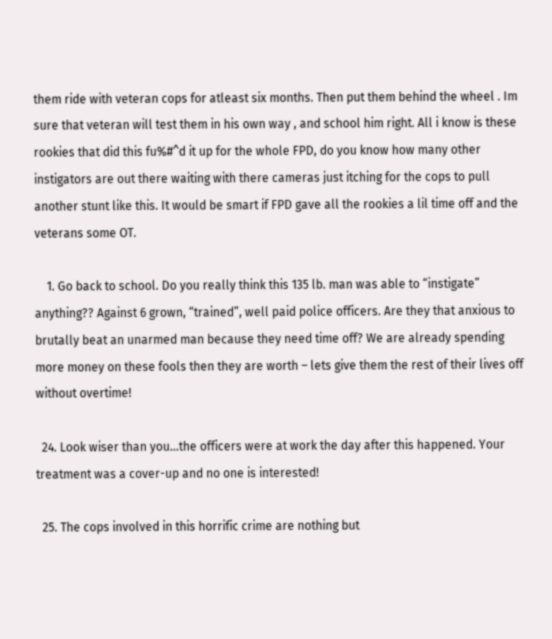them ride with veteran cops for atleast six months. Then put them behind the wheel . Im sure that veteran will test them in his own way , and school him right. All i know is these rookies that did this fu%#^d it up for the whole FPD, do you know how many other instigators are out there waiting with there cameras just itching for the cops to pull another stunt like this. It would be smart if FPD gave all the rookies a lil time off and the veterans some OT.

    1. Go back to school. Do you really think this 135 lb. man was able to “instigate” anything?? Against 6 grown, “trained”, well paid police officers. Are they that anxious to brutally beat an unarmed man because they need time off? We are already spending more money on these fools then they are worth – lets give them the rest of their lives off without overtime!

  24. Look wiser than you…the officers were at work the day after this happened. Your treatment was a cover-up and no one is interested!

  25. The cops involved in this horrific crime are nothing but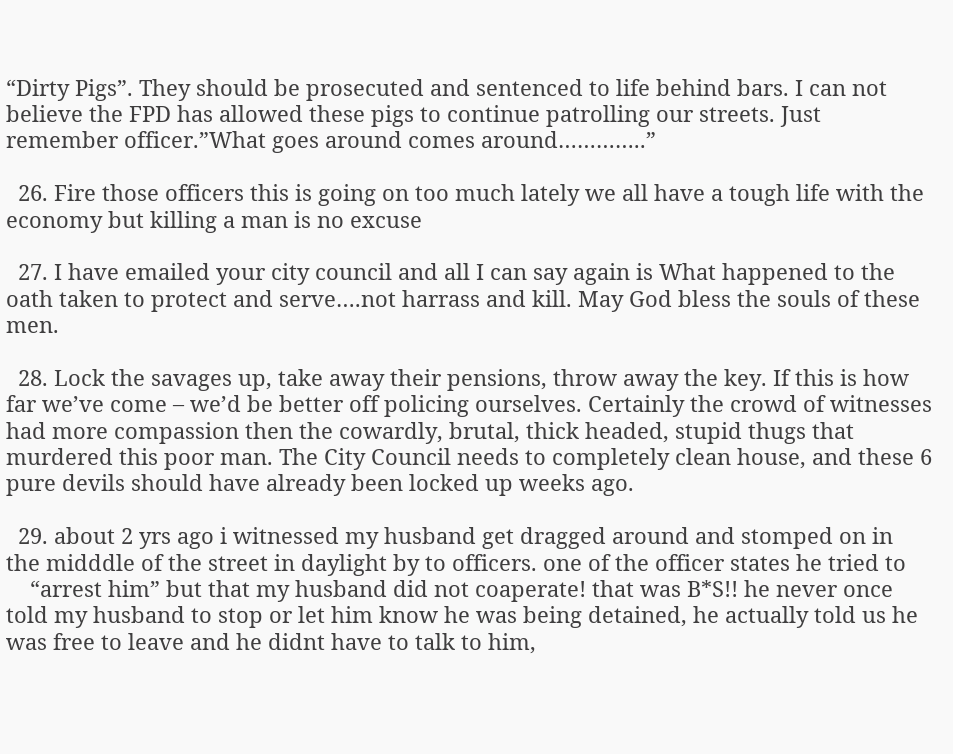“Dirty Pigs”. They should be prosecuted and sentenced to life behind bars. I can not believe the FPD has allowed these pigs to continue patrolling our streets. Just remember officer.”What goes around comes around…………..”

  26. Fire those officers this is going on too much lately we all have a tough life with the economy but killing a man is no excuse

  27. I have emailed your city council and all I can say again is What happened to the oath taken to protect and serve….not harrass and kill. May God bless the souls of these men.

  28. Lock the savages up, take away their pensions, throw away the key. If this is how far we’ve come – we’d be better off policing ourselves. Certainly the crowd of witnesses had more compassion then the cowardly, brutal, thick headed, stupid thugs that murdered this poor man. The City Council needs to completely clean house, and these 6 pure devils should have already been locked up weeks ago.

  29. about 2 yrs ago i witnessed my husband get dragged around and stomped on in the midddle of the street in daylight by to officers. one of the officer states he tried to
    “arrest him” but that my husband did not coaperate! that was B*S!! he never once told my husband to stop or let him know he was being detained, he actually told us he was free to leave and he didnt have to talk to him,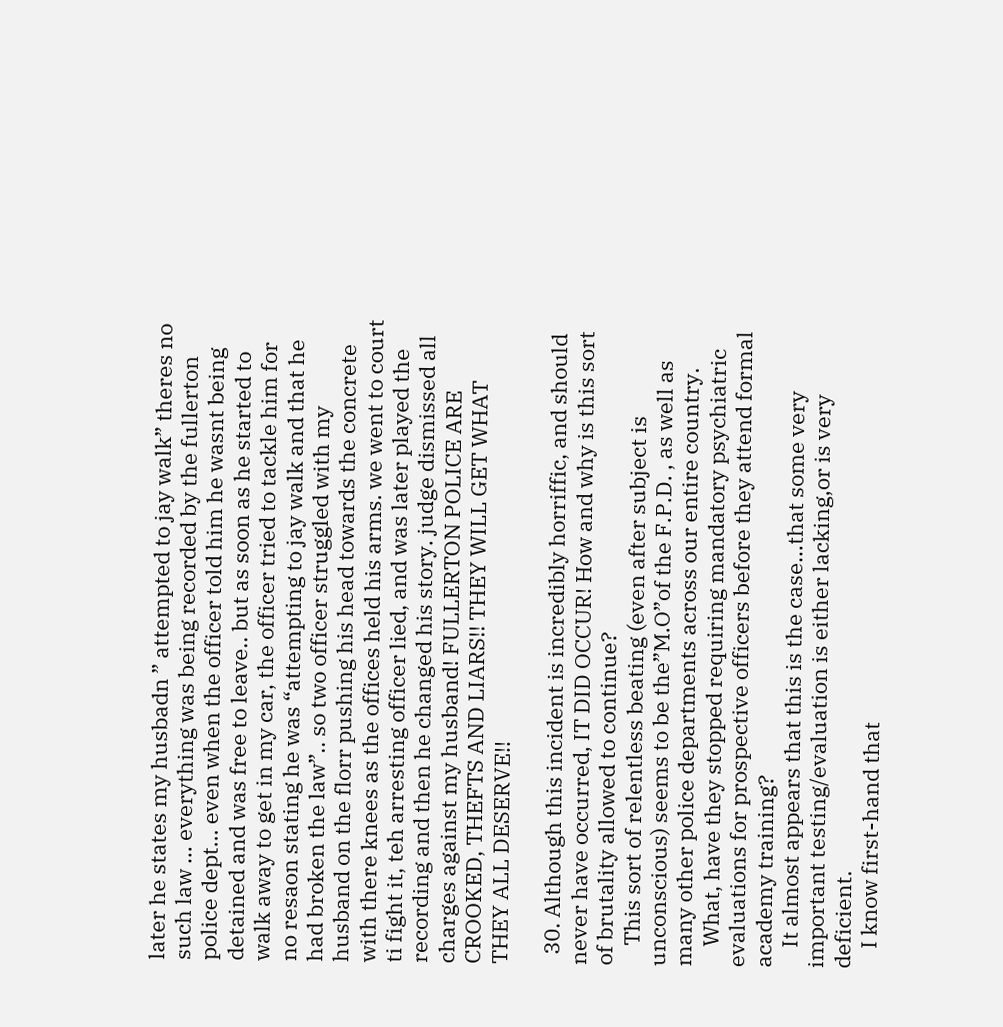later he states my husbadn ” attempted to jay walk” theres no such law … everything was being recorded by the fullerton police dept… even when the officer told him he wasnt being detained and was free to leave.. but as soon as he started to walk away to get in my car, the officer tried to tackle him for no resaon stating he was “attempting to jay walk and that he had broken the law”.. so two officer struggled with my husband on the florr pushing his head towards the concrete with there knees as the offices held his arms. we went to court ti fight it, teh arresting officer lied, and was later played the recording and then he changed his story. judge dismissed all charges against my husband! FULLERTON POLICE ARE CROOKED, THEFTS AND LIARS!! THEY WILL GET WHAT THEY ALL DESERVE!!

  30. Although this incident is incredibly horriffic, and should never have occurred, IT DID OCCUR! How and why is this sort of brutality allowed to continue?
    This sort of relentless beating (even after subject is unconscious) seems to be the”M.O”of the F.P.D. , as well as many other police departments across our entire country.
    What, have they stopped requiring mandatory psychiatric evaluations for prospective officers before they attend formal academy training?
    It almost appears that this is the case…that some very important testing/evaluation is either lacking,or is very deficient.
    I know first-hand that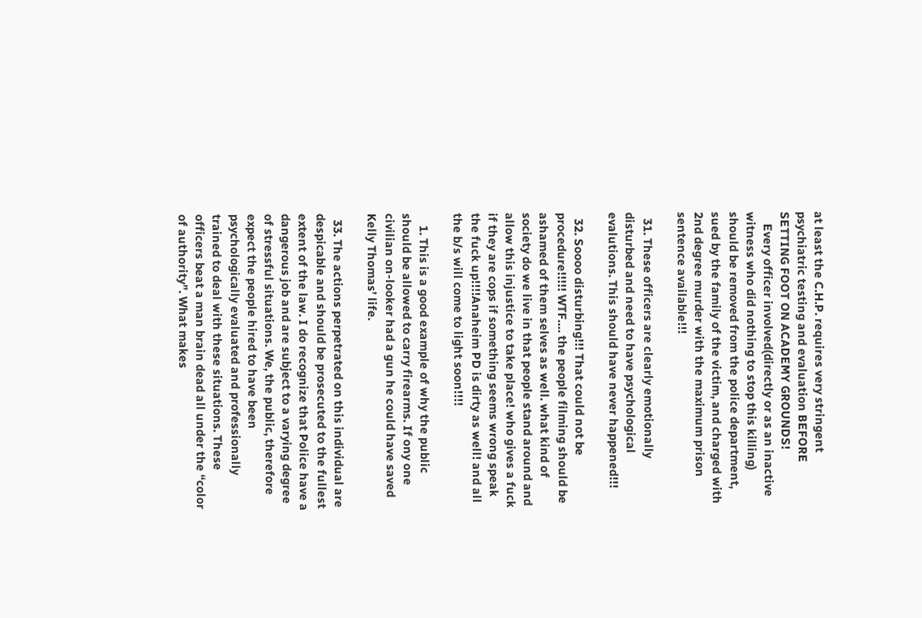at least the C.H.P. requires very stringent psychiatric testing and evaluation BEFORE SETTING FOOT ON ACADEMY GROUNDS!
    Every officer involved(directly or as an inactive witness who did nothing to stop this killing) should be removed from the police department, sued by the family of the victim, and charged with 2nd degree murder with the maximum prison sentence available!!!

  31. These officers are clearly emotionally disturbed and need to have psychological evalutions. This should have never happened!!!

  32. Soooo disturbing!!! That could not be procedure!!!!! WTF…. the people filming should be ashamed of them selves as well. what kind of society do we live in that people stand around and allow this injustice to take place! who gives a fuck if they are cops if something seems wrong speak the fuck up!!!!Anaheim PD is dirty as well! and all the b/s will come to light soon!!!!

    1. This is a good example of why the public should be allowed to carry firearms. If ony one civilian on-looker had a gun he could have saved Kelly Thomas’ life.

  33. The actions perpetrated on this individual are despicable and should be prosecuted to the fullest extent of the law. I do recognize that Police have a dangerous job and are subject to a varying degree of stressful situations. We, the public, therefore expect the people hired to have been psychologically evaluated and professionally trained to deal with these situations. These officers beat a man brain dead all under the “color of authority”. What makes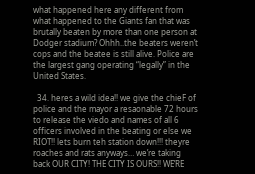what happened here any different from what happened to the Giants fan that was brutally beaten by more than one person at Dodger stadium? Ohhh..the beaters weren’t cops and the beatee is still alive. Police are the largest gang operating “legally” in the United States.

  34. heres a wild idea!! we give the chieF of police and the mayor a resaonable 72 hours to release the viedo and names of all 6 officers involved in the beating or else we RIOT!! lets burn teh station down!!! theyre roaches and rats anyways… we’re taking back OUR CITY! THE CITY IS OURS!! WE’RE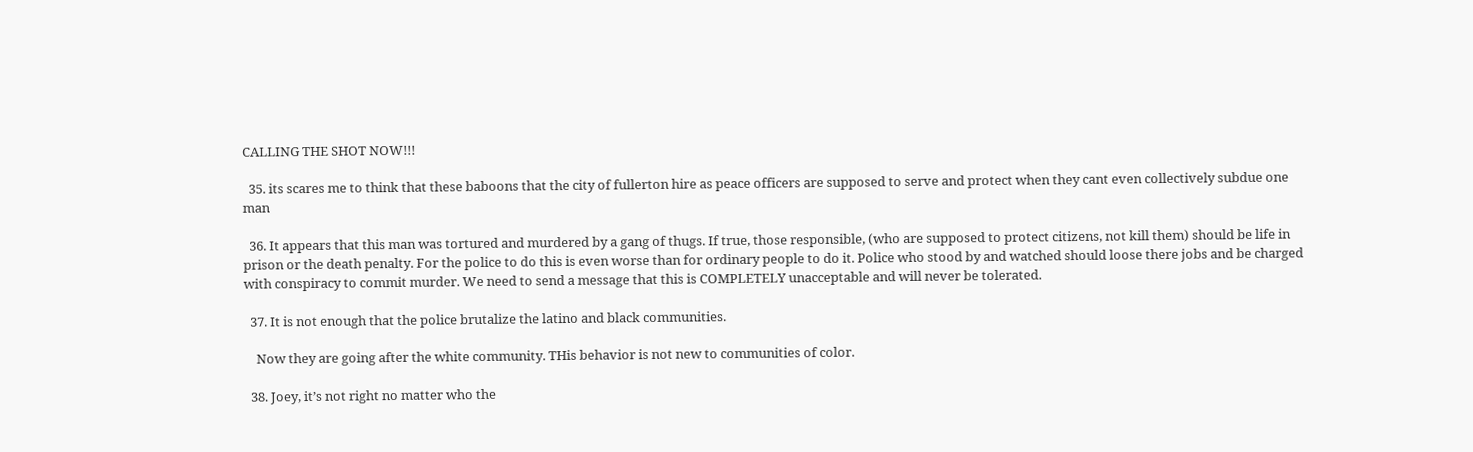CALLING THE SHOT NOW!!!

  35. its scares me to think that these baboons that the city of fullerton hire as peace officers are supposed to serve and protect when they cant even collectively subdue one man

  36. It appears that this man was tortured and murdered by a gang of thugs. If true, those responsible, (who are supposed to protect citizens, not kill them) should be life in prison or the death penalty. For the police to do this is even worse than for ordinary people to do it. Police who stood by and watched should loose there jobs and be charged with conspiracy to commit murder. We need to send a message that this is COMPLETELY unacceptable and will never be tolerated.

  37. It is not enough that the police brutalize the latino and black communities.

    Now they are going after the white community. THis behavior is not new to communities of color.

  38. Joey, it’s not right no matter who the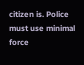citizen is. Police must use minimal force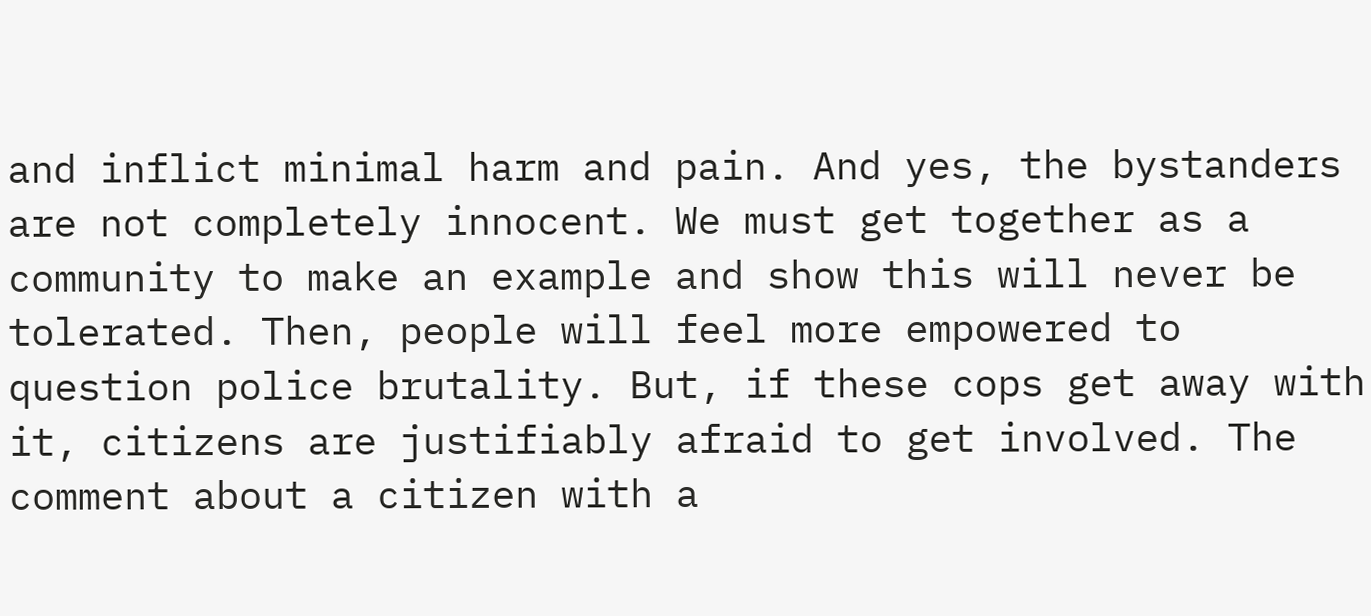and inflict minimal harm and pain. And yes, the bystanders are not completely innocent. We must get together as a community to make an example and show this will never be tolerated. Then, people will feel more empowered to question police brutality. But, if these cops get away with it, citizens are justifiably afraid to get involved. The comment about a citizen with a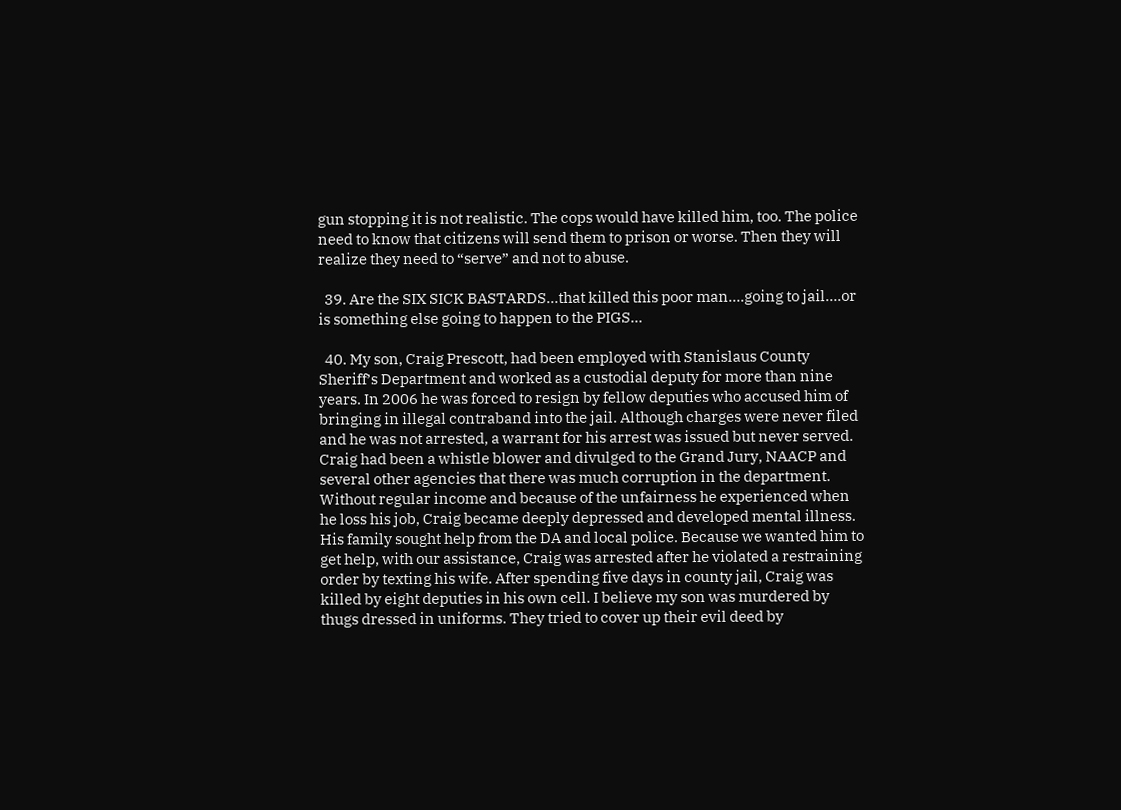gun stopping it is not realistic. The cops would have killed him, too. The police need to know that citizens will send them to prison or worse. Then they will realize they need to “serve” and not to abuse.

  39. Are the SIX SICK BASTARDS…that killed this poor man….going to jail….or is something else going to happen to the PIGS…

  40. My son, Craig Prescott, had been employed with Stanislaus County Sheriff’s Department and worked as a custodial deputy for more than nine years. In 2006 he was forced to resign by fellow deputies who accused him of bringing in illegal contraband into the jail. Although charges were never filed and he was not arrested, a warrant for his arrest was issued but never served. Craig had been a whistle blower and divulged to the Grand Jury, NAACP and several other agencies that there was much corruption in the department. Without regular income and because of the unfairness he experienced when he loss his job, Craig became deeply depressed and developed mental illness. His family sought help from the DA and local police. Because we wanted him to get help, with our assistance, Craig was arrested after he violated a restraining order by texting his wife. After spending five days in county jail, Craig was killed by eight deputies in his own cell. I believe my son was murdered by thugs dressed in uniforms. They tried to cover up their evil deed by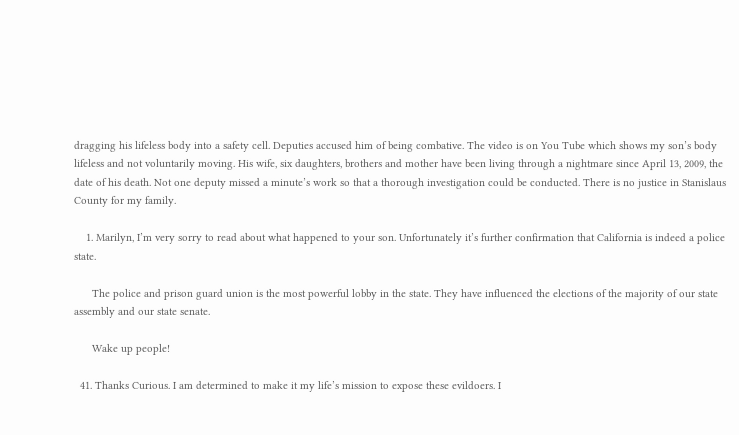dragging his lifeless body into a safety cell. Deputies accused him of being combative. The video is on You Tube which shows my son’s body lifeless and not voluntarily moving. His wife, six daughters, brothers and mother have been living through a nightmare since April 13, 2009, the date of his death. Not one deputy missed a minute’s work so that a thorough investigation could be conducted. There is no justice in Stanislaus County for my family.

    1. Marilyn, I’m very sorry to read about what happened to your son. Unfortunately it’s further confirmation that California is indeed a police state.

      The police and prison guard union is the most powerful lobby in the state. They have influenced the elections of the majority of our state assembly and our state senate.

      Wake up people!

  41. Thanks Curious. I am determined to make it my life’s mission to expose these evildoers. I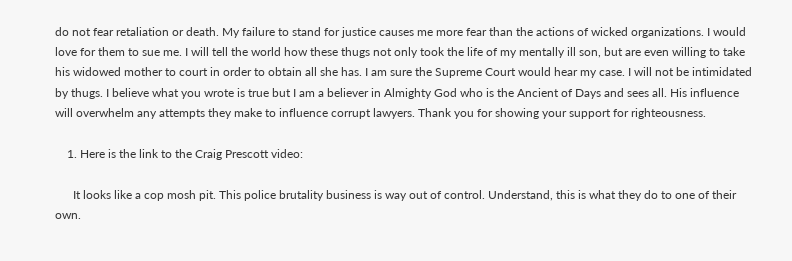do not fear retaliation or death. My failure to stand for justice causes me more fear than the actions of wicked organizations. I would love for them to sue me. I will tell the world how these thugs not only took the life of my mentally ill son, but are even willing to take his widowed mother to court in order to obtain all she has. I am sure the Supreme Court would hear my case. I will not be intimidated by thugs. I believe what you wrote is true but I am a believer in Almighty God who is the Ancient of Days and sees all. His influence will overwhelm any attempts they make to influence corrupt lawyers. Thank you for showing your support for righteousness.

    1. Here is the link to the Craig Prescott video:

      It looks like a cop mosh pit. This police brutality business is way out of control. Understand, this is what they do to one of their own.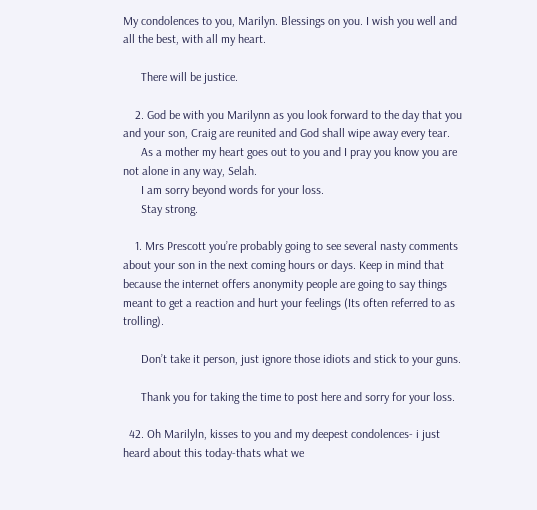My condolences to you, Marilyn. Blessings on you. I wish you well and all the best, with all my heart.

      There will be justice.

    2. God be with you Marilynn as you look forward to the day that you and your son, Craig are reunited and God shall wipe away every tear.
      As a mother my heart goes out to you and I pray you know you are not alone in any way, Selah.
      I am sorry beyond words for your loss.
      Stay strong.

    1. Mrs Prescott you’re probably going to see several nasty comments about your son in the next coming hours or days. Keep in mind that because the internet offers anonymity people are going to say things meant to get a reaction and hurt your feelings (Its often referred to as trolling).

      Don’t take it person, just ignore those idiots and stick to your guns.

      Thank you for taking the time to post here and sorry for your loss.

  42. Oh Marilyln, kisses to you and my deepest condolences- i just heard about this today-thats what we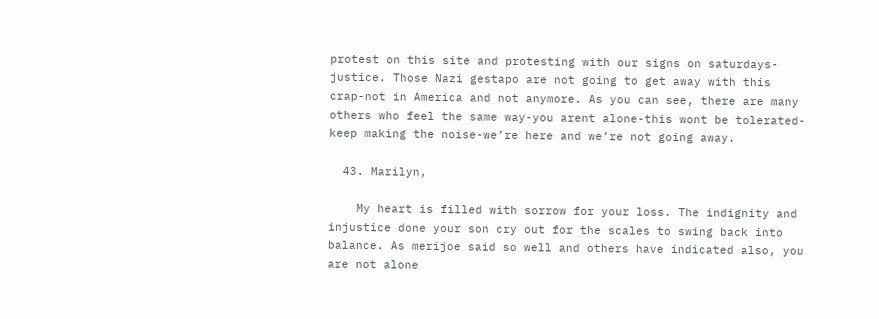protest on this site and protesting with our signs on saturdays-justice. Those Nazi gestapo are not going to get away with this crap-not in America and not anymore. As you can see, there are many others who feel the same way-you arent alone-this wont be tolerated- keep making the noise-we’re here and we’re not going away.

  43. Marilyn,

    My heart is filled with sorrow for your loss. The indignity and injustice done your son cry out for the scales to swing back into balance. As merijoe said so well and others have indicated also, you are not alone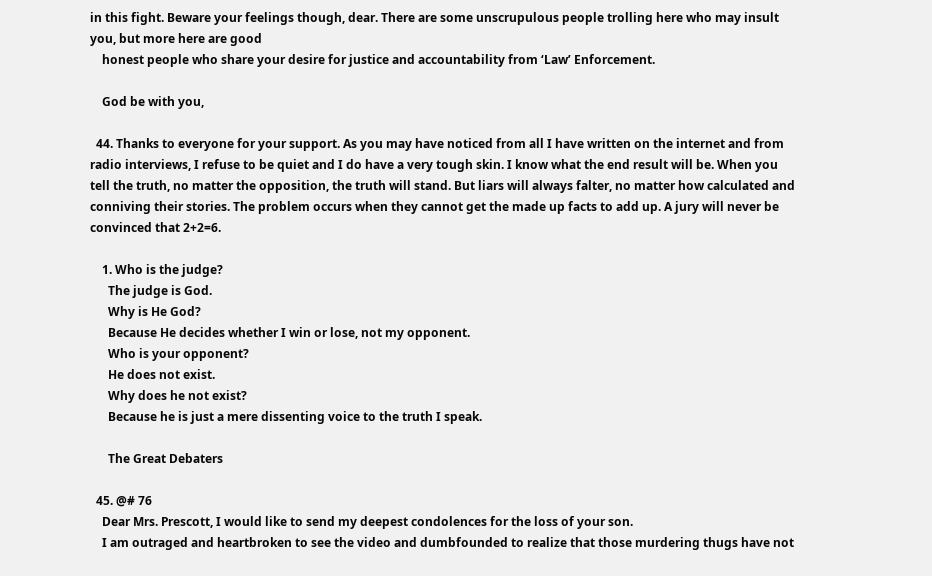in this fight. Beware your feelings though, dear. There are some unscrupulous people trolling here who may insult you, but more here are good
    honest people who share your desire for justice and accountability from ‘Law’ Enforcement.

    God be with you,

  44. Thanks to everyone for your support. As you may have noticed from all I have written on the internet and from radio interviews, I refuse to be quiet and I do have a very tough skin. I know what the end result will be. When you tell the truth, no matter the opposition, the truth will stand. But liars will always falter, no matter how calculated and conniving their stories. The problem occurs when they cannot get the made up facts to add up. A jury will never be convinced that 2+2=6.

    1. Who is the judge?
      The judge is God.
      Why is He God?
      Because He decides whether I win or lose, not my opponent.
      Who is your opponent?
      He does not exist.
      Why does he not exist?
      Because he is just a mere dissenting voice to the truth I speak.

      The Great Debaters

  45. @# 76
    Dear Mrs. Prescott, I would like to send my deepest condolences for the loss of your son.
    I am outraged and heartbroken to see the video and dumbfounded to realize that those murdering thugs have not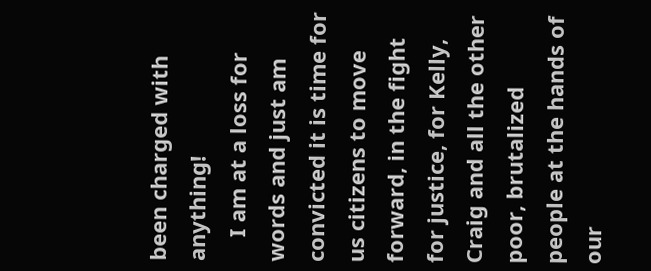been charged with anything!
    I am at a loss for words and just am convicted it is time for us citizens to move forward, in the fight for justice, for Kelly, Craig and all the other poor, brutalized people at the hands of our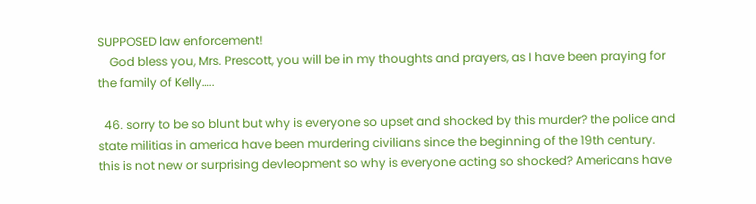SUPPOSED law enforcement!
    God bless you, Mrs. Prescott, you will be in my thoughts and prayers, as I have been praying for the family of Kelly…..

  46. sorry to be so blunt but why is everyone so upset and shocked by this murder? the police and state militias in america have been murdering civilians since the beginning of the 19th century. this is not new or surprising devleopment so why is everyone acting so shocked? Americans have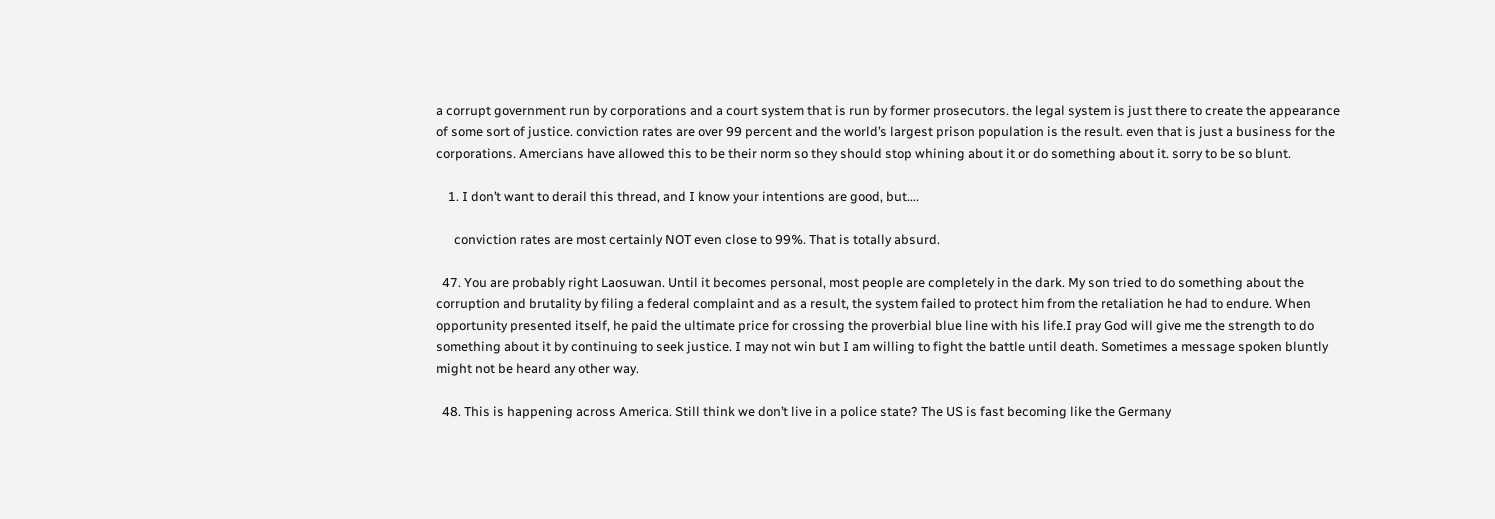a corrupt government run by corporations and a court system that is run by former prosecutors. the legal system is just there to create the appearance of some sort of justice. conviction rates are over 99 percent and the world’s largest prison population is the result. even that is just a business for the corporations. Amercians have allowed this to be their norm so they should stop whining about it or do something about it. sorry to be so blunt.

    1. I don’t want to derail this thread, and I know your intentions are good, but….

      conviction rates are most certainly NOT even close to 99%. That is totally absurd.

  47. You are probably right Laosuwan. Until it becomes personal, most people are completely in the dark. My son tried to do something about the corruption and brutality by filing a federal complaint and as a result, the system failed to protect him from the retaliation he had to endure. When opportunity presented itself, he paid the ultimate price for crossing the proverbial blue line with his life.I pray God will give me the strength to do something about it by continuing to seek justice. I may not win but I am willing to fight the battle until death. Sometimes a message spoken bluntly might not be heard any other way.

  48. This is happening across America. Still think we don’t live in a police state? The US is fast becoming like the Germany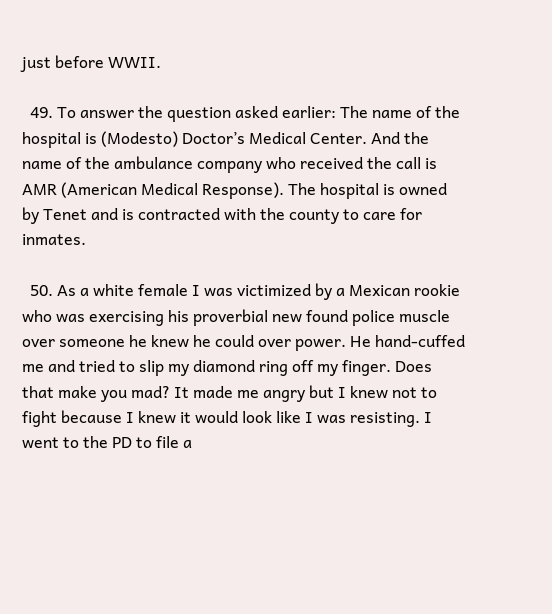just before WWII.

  49. To answer the question asked earlier: The name of the hospital is (Modesto) Doctor’s Medical Center. And the name of the ambulance company who received the call is AMR (American Medical Response). The hospital is owned by Tenet and is contracted with the county to care for inmates.

  50. As a white female I was victimized by a Mexican rookie who was exercising his proverbial new found police muscle over someone he knew he could over power. He hand-cuffed me and tried to slip my diamond ring off my finger. Does that make you mad? It made me angry but I knew not to fight because I knew it would look like I was resisting. I went to the PD to file a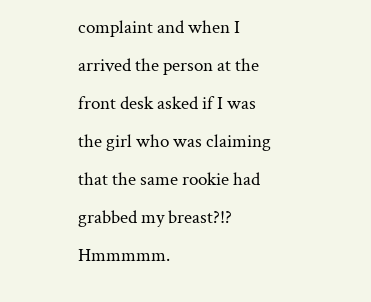complaint and when I arrived the person at the front desk asked if I was the girl who was claiming that the same rookie had grabbed my breast?!? Hmmmmm.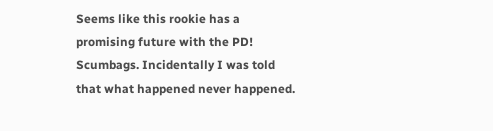Seems like this rookie has a promising future with the PD! Scumbags. Incidentally I was told that what happened never happened.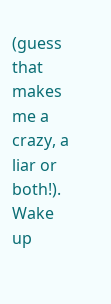(guess that makes me a crazy, a liar or both!). Wake up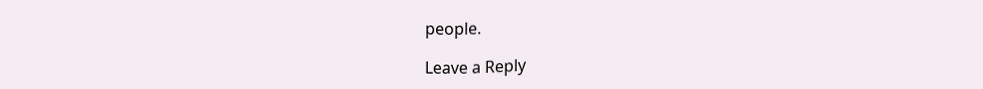people.

Leave a Reply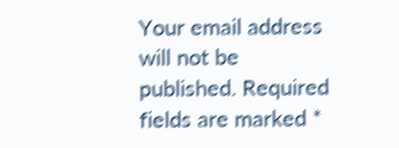Your email address will not be published. Required fields are marked *